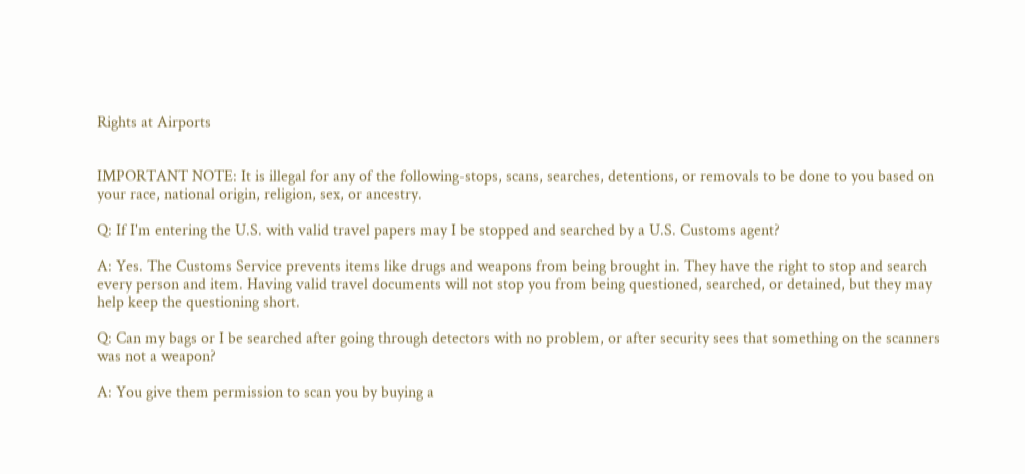Rights at Airports


IMPORTANT NOTE: It is illegal for any of the following-stops, scans, searches, detentions, or removals to be done to you based on your race, national origin, religion, sex, or ancestry.

Q: If I'm entering the U.S. with valid travel papers may I be stopped and searched by a U.S. Customs agent?

A: Yes. The Customs Service prevents items like drugs and weapons from being brought in. They have the right to stop and search every person and item. Having valid travel documents will not stop you from being questioned, searched, or detained, but they may help keep the questioning short.

Q: Can my bags or I be searched after going through detectors with no problem, or after security sees that something on the scanners was not a weapon?

A: You give them permission to scan you by buying a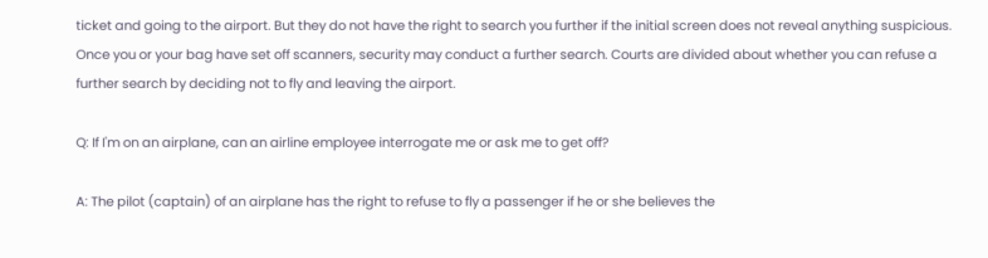ticket and going to the airport. But they do not have the right to search you further if the initial screen does not reveal anything suspicious. Once you or your bag have set off scanners, security may conduct a further search. Courts are divided about whether you can refuse a further search by deciding not to fly and leaving the airport.

Q: If I'm on an airplane, can an airline employee interrogate me or ask me to get off?

A: The pilot (captain) of an airplane has the right to refuse to fly a passenger if he or she believes the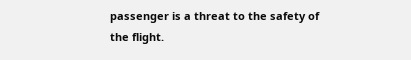passenger is a threat to the safety of the flight.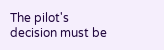The pilot's decision must be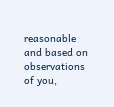reasonable and based on observations of you,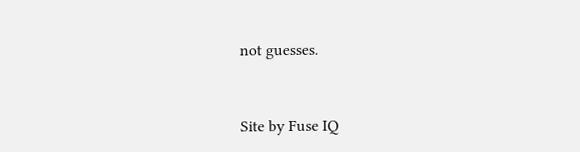not guesses.


Site by Fuse IQ